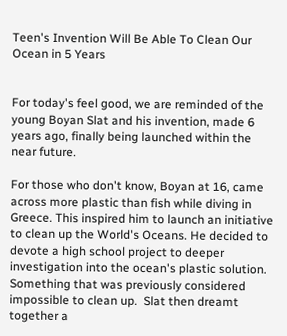Teen's Invention Will Be Able To Clean Our Ocean in 5 Years


For today's feel good, we are reminded of the young Boyan Slat and his invention, made 6 years ago, finally being launched within the near future.

For those who don't know, Boyan at 16, came across more plastic than fish while diving in Greece. This inspired him to launch an initiative to clean up the World's Oceans. He decided to devote a high school project to deeper investigation into the ocean's plastic solution. Something that was previously considered impossible to clean up.  Slat then dreamt together a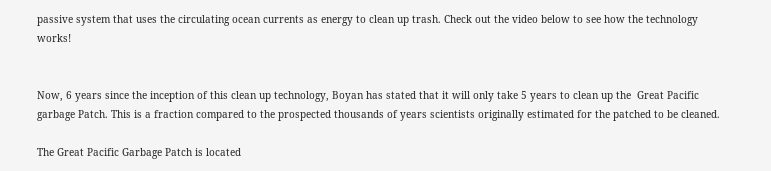passive system that uses the circulating ocean currents as energy to clean up trash. Check out the video below to see how the technology works!


Now, 6 years since the inception of this clean up technology, Boyan has stated that it will only take 5 years to clean up the  Great Pacific garbage Patch. This is a fraction compared to the prospected thousands of years scientists originally estimated for the patched to be cleaned.

The Great Pacific Garbage Patch is located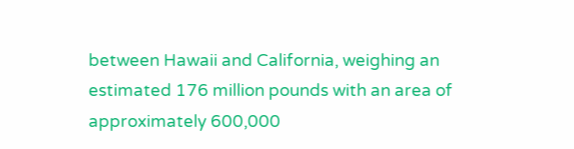between Hawaii and California, weighing an estimated 176 million pounds with an area of approximately 600,000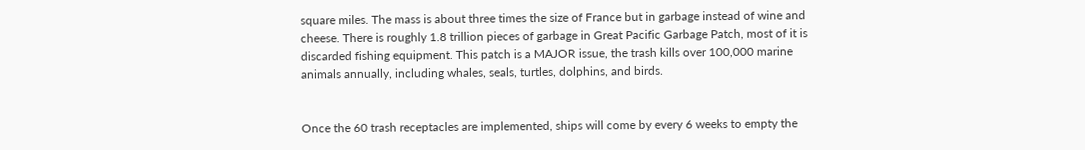square miles. The mass is about three times the size of France but in garbage instead of wine and cheese. There is roughly 1.8 trillion pieces of garbage in Great Pacific Garbage Patch, most of it is discarded fishing equipment. This patch is a MAJOR issue, the trash kills over 100,000 marine animals annually, including whales, seals, turtles, dolphins, and birds.


Once the 60 trash receptacles are implemented, ships will come by every 6 weeks to empty the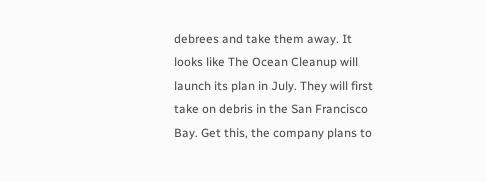debrees and take them away. It looks like The Ocean Cleanup will launch its plan in July. They will first take on debris in the San Francisco Bay. Get this, the company plans to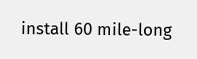install 60 mile-long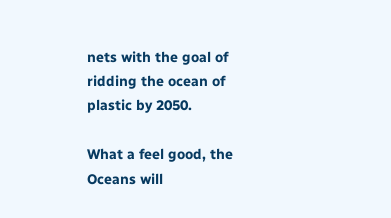nets with the goal of ridding the ocean of plastic by 2050.

What a feel good, the Oceans will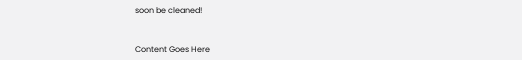soon be cleaned!


Content Goes Here